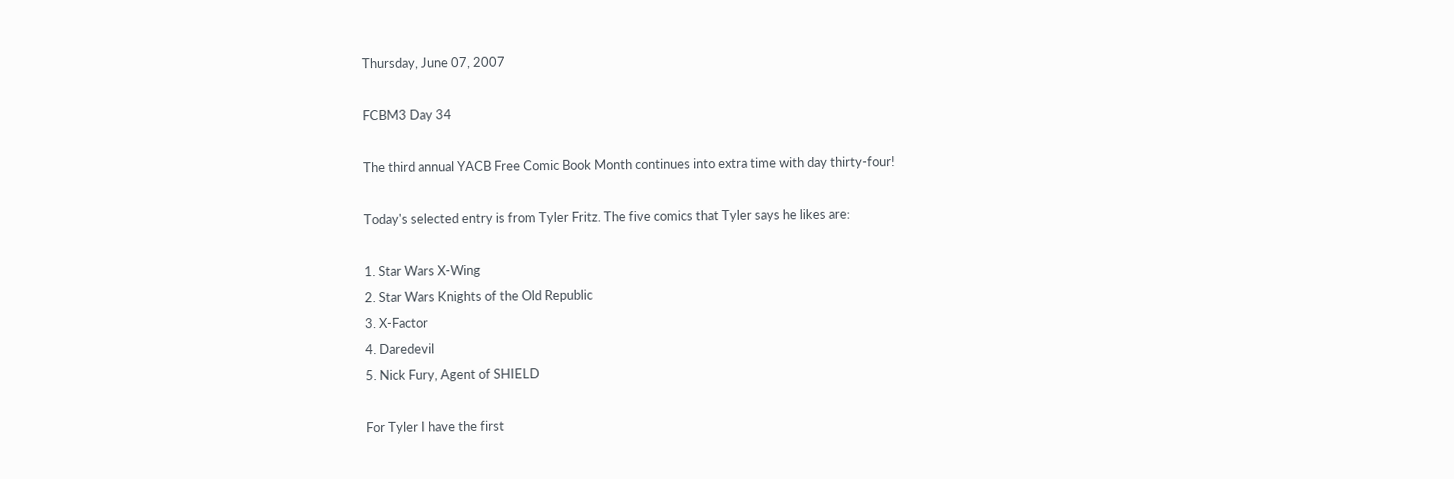Thursday, June 07, 2007

FCBM3 Day 34

The third annual YACB Free Comic Book Month continues into extra time with day thirty-four!

Today's selected entry is from Tyler Fritz. The five comics that Tyler says he likes are:

1. Star Wars X-Wing
2. Star Wars Knights of the Old Republic
3. X-Factor
4. Daredevil
5. Nick Fury, Agent of SHIELD

For Tyler I have the first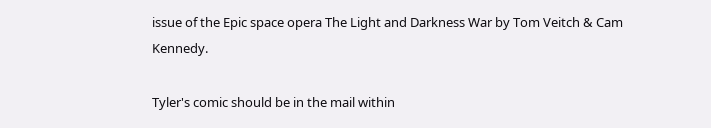issue of the Epic space opera The Light and Darkness War by Tom Veitch & Cam Kennedy.

Tyler's comic should be in the mail within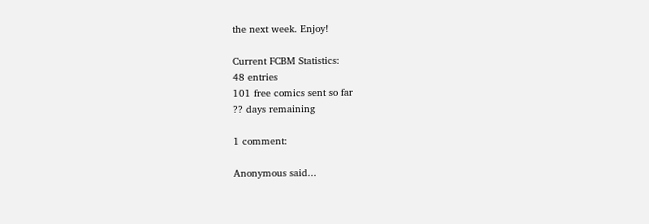the next week. Enjoy!

Current FCBM Statistics:
48 entries
101 free comics sent so far
?? days remaining

1 comment:

Anonymous said...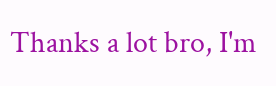Thanks a lot bro, I'm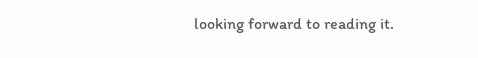looking forward to reading it.